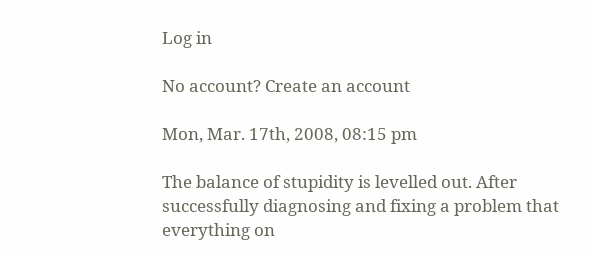Log in

No account? Create an account

Mon, Mar. 17th, 2008, 08:15 pm

The balance of stupidity is levelled out. After successfully diagnosing and fixing a problem that everything on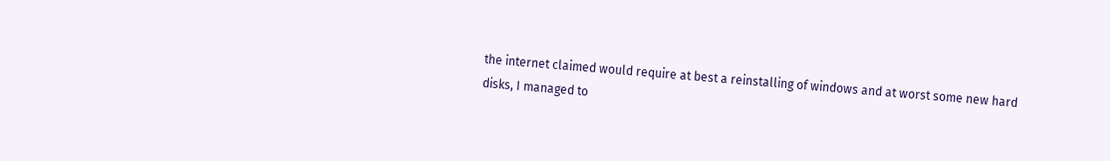the internet claimed would require at best a reinstalling of windows and at worst some new hard disks, I managed to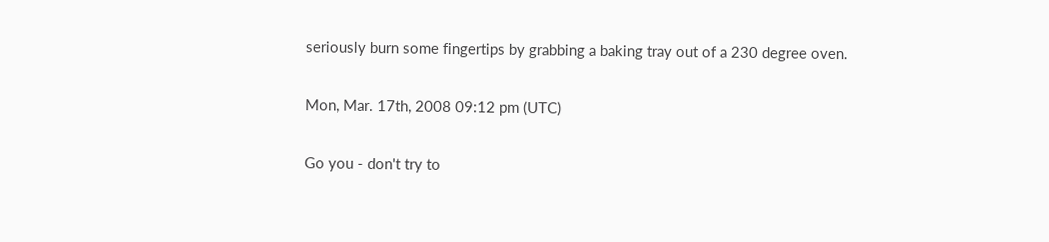seriously burn some fingertips by grabbing a baking tray out of a 230 degree oven.

Mon, Mar. 17th, 2008 09:12 pm (UTC)

Go you - don't try to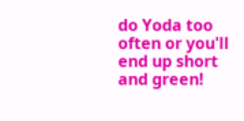do Yoda too often or you'll end up short and green!